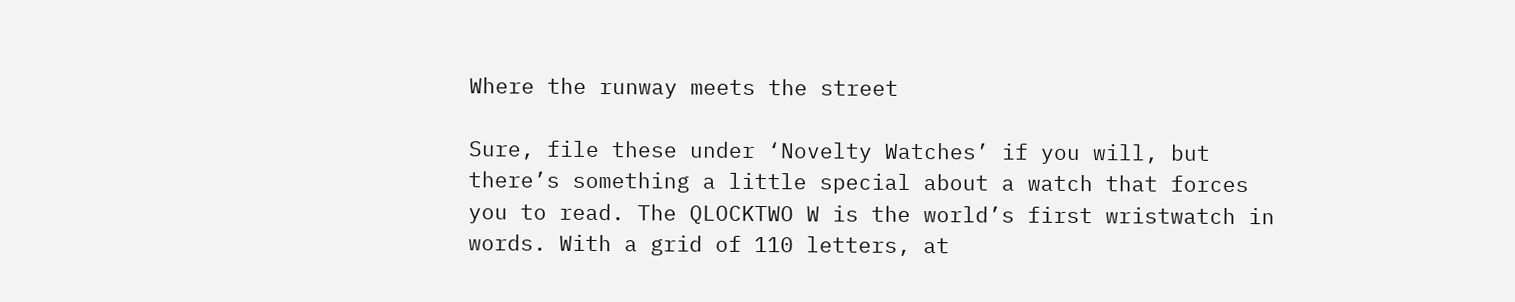Where the runway meets the street

Sure, file these under ‘Novelty Watches’ if you will, but there’s something a little special about a watch that forces you to read. The QLOCKTWO W is the world’s first wristwatch in words. With a grid of 110 letters, at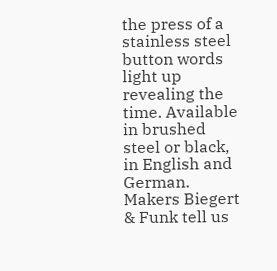the press of a stainless steel button words light up revealing the time. Available in brushed steel or black, in English and German. Makers Biegert & Funk tell us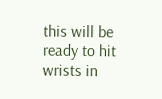this will be ready to hit wrists in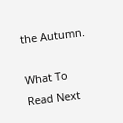the Autumn.

What To Read Next